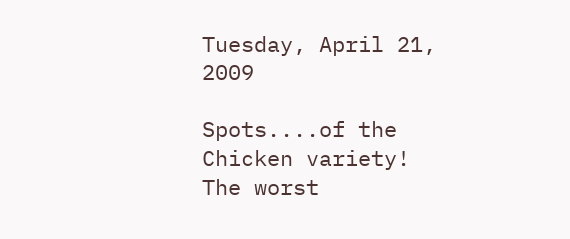Tuesday, April 21, 2009

Spots....of the Chicken variety!
The worst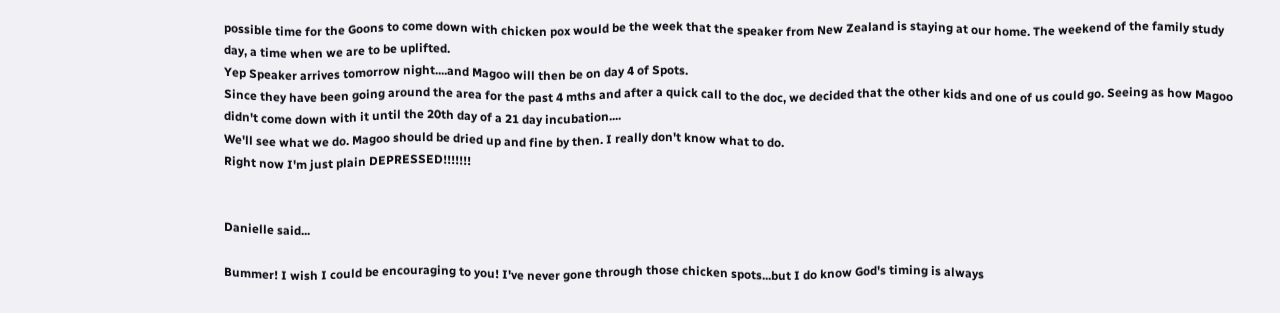possible time for the Goons to come down with chicken pox would be the week that the speaker from New Zealand is staying at our home. The weekend of the family study day, a time when we are to be uplifted.
Yep Speaker arrives tomorrow night....and Magoo will then be on day 4 of Spots.
Since they have been going around the area for the past 4 mths and after a quick call to the doc, we decided that the other kids and one of us could go. Seeing as how Magoo didn't come down with it until the 20th day of a 21 day incubation....
We'll see what we do. Magoo should be dried up and fine by then. I really don't know what to do.
Right now I'm just plain DEPRESSED!!!!!!!


Danielle said...

Bummer! I wish I could be encouraging to you! I've never gone through those chicken spots...but I do know God's timing is always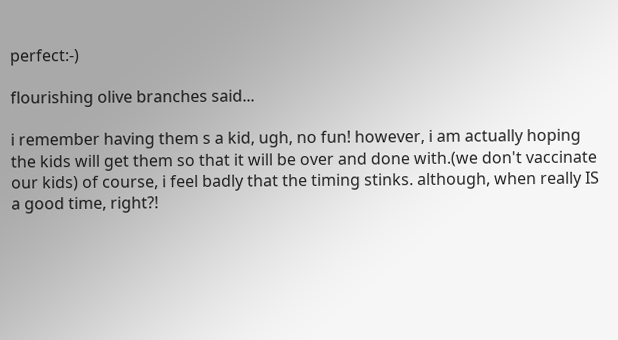perfect:-)

flourishing olive branches said...

i remember having them s a kid, ugh, no fun! however, i am actually hoping the kids will get them so that it will be over and done with.(we don't vaccinate our kids) of course, i feel badly that the timing stinks. although, when really IS a good time, right?!